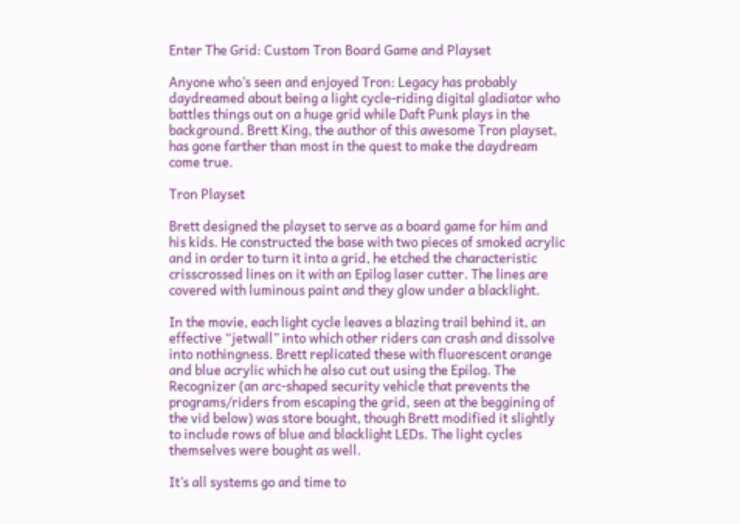Enter The Grid: Custom Tron Board Game and Playset

Anyone who’s seen and enjoyed Tron: Legacy has probably daydreamed about being a light cycle-riding digital gladiator who battles things out on a huge grid while Daft Punk plays in the background. Brett King, the author of this awesome Tron playset, has gone farther than most in the quest to make the daydream come true.

Tron Playset

Brett designed the playset to serve as a board game for him and his kids. He constructed the base with two pieces of smoked acrylic and in order to turn it into a grid, he etched the characteristic crisscrossed lines on it with an Epilog laser cutter. The lines are covered with luminous paint and they glow under a blacklight.

In the movie, each light cycle leaves a blazing trail behind it, an effective “jetwall” into which other riders can crash and dissolve into nothingness. Brett replicated these with fluorescent orange and blue acrylic which he also cut out using the Epilog. The Recognizer (an arc-shaped security vehicle that prevents the programs/riders from escaping the grid, seen at the beggining of the vid below) was store bought, though Brett modified it slightly to include rows of blue and blacklight LEDs. The light cycles themselves were bought as well.

It’s all systems go and time to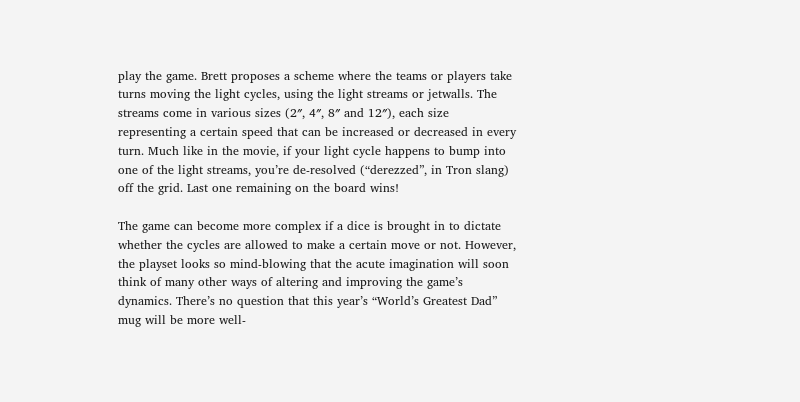play the game. Brett proposes a scheme where the teams or players take turns moving the light cycles, using the light streams or jetwalls. The streams come in various sizes (2″, 4″, 8″ and 12″), each size representing a certain speed that can be increased or decreased in every turn. Much like in the movie, if your light cycle happens to bump into one of the light streams, you’re de-resolved (“derezzed”, in Tron slang) off the grid. Last one remaining on the board wins!

The game can become more complex if a dice is brought in to dictate whether the cycles are allowed to make a certain move or not. However, the playset looks so mind-blowing that the acute imagination will soon think of many other ways of altering and improving the game’s dynamics. There’s no question that this year’s “World’s Greatest Dad” mug will be more well-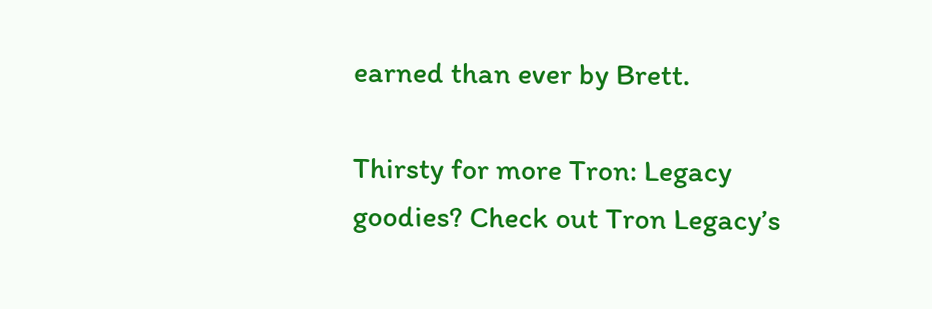earned than ever by Brett.

Thirsty for more Tron: Legacy goodies? Check out Tron Legacy’s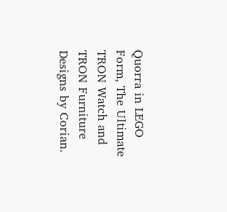Quorra in LEGO Form, The Ultimate TRON Watch and TRON Furniture Designs by Corian.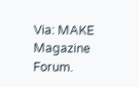Via: MAKE Magazine Forum.